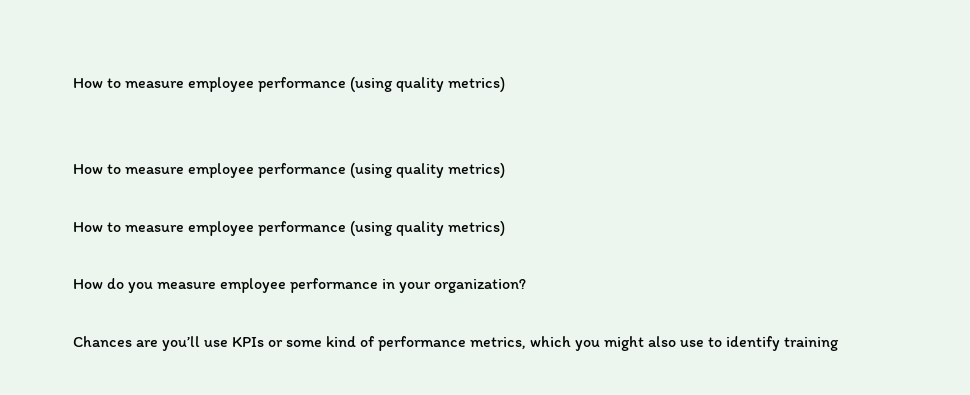How to measure employee performance (using quality metrics)


How to measure employee performance (using quality metrics)

How to measure employee performance (using quality metrics)

How do you measure employee performance in your organization?

Chances are you’ll use KPIs or some kind of performance metrics, which you might also use to identify training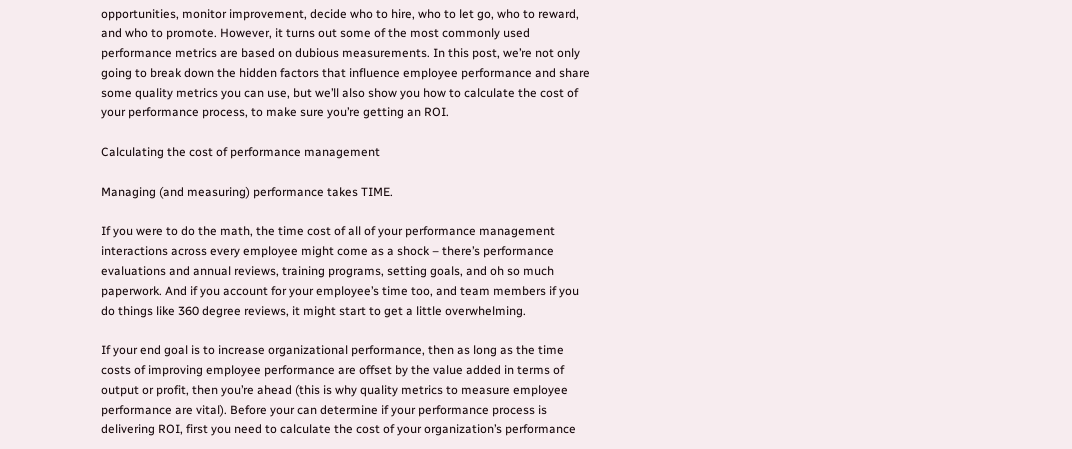opportunities, monitor improvement, decide who to hire, who to let go, who to reward, and who to promote. However, it turns out some of the most commonly used performance metrics are based on dubious measurements. In this post, we’re not only going to break down the hidden factors that influence employee performance and share some quality metrics you can use, but we’ll also show you how to calculate the cost of your performance process, to make sure you’re getting an ROI.

Calculating the cost of performance management

Managing (and measuring) performance takes TIME.

If you were to do the math, the time cost of all of your performance management interactions across every employee might come as a shock – there’s performance evaluations and annual reviews, training programs, setting goals, and oh so much paperwork. And if you account for your employee’s time too, and team members if you do things like 360 degree reviews, it might start to get a little overwhelming.

If your end goal is to increase organizational performance, then as long as the time costs of improving employee performance are offset by the value added in terms of output or profit, then you’re ahead (this is why quality metrics to measure employee performance are vital). Before your can determine if your performance process is delivering ROI, first you need to calculate the cost of your organization’s performance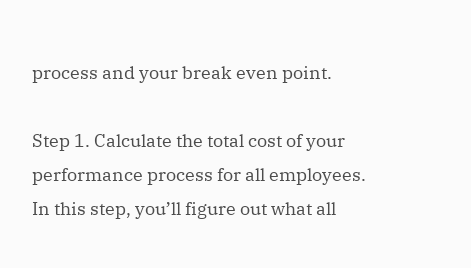process and your break even point.

Step 1. Calculate the total cost of your performance process for all employees. In this step, you’ll figure out what all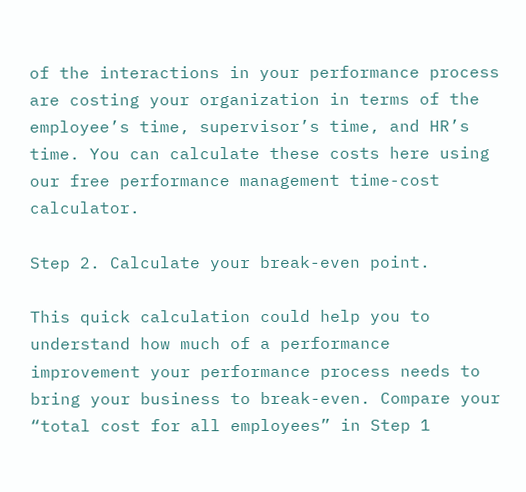of the interactions in your performance process are costing your organization in terms of the employee’s time, supervisor’s time, and HR’s time. You can calculate these costs here using our free performance management time-cost calculator.

Step 2. Calculate your break-even point.

This quick calculation could help you to understand how much of a performance improvement your performance process needs to bring your business to break-even. Compare your “total cost for all employees” in Step 1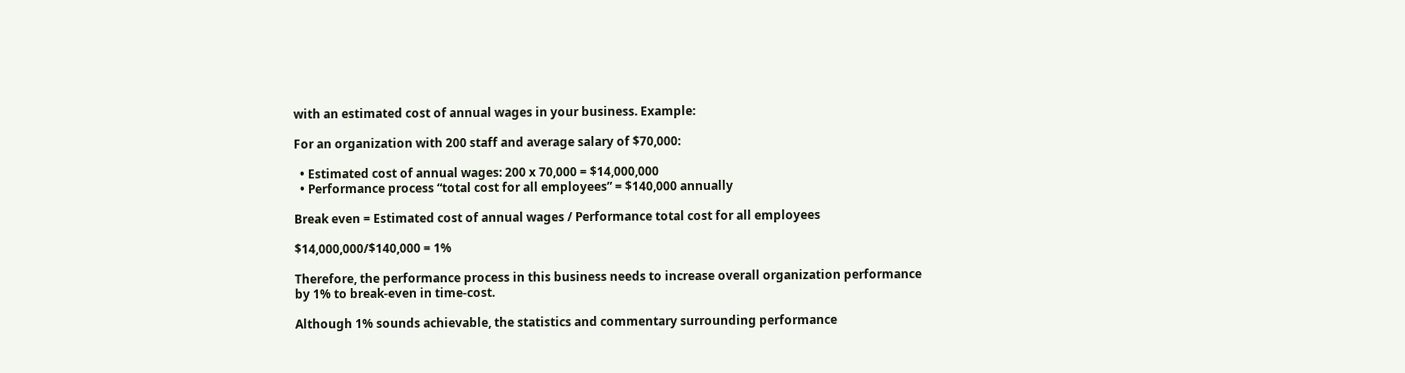with an estimated cost of annual wages in your business. Example:

For an organization with 200 staff and average salary of $70,000:

  • Estimated cost of annual wages: 200 x 70,000 = $14,000,000
  • Performance process “total cost for all employees” = $140,000 annually

Break even = Estimated cost of annual wages / Performance total cost for all employees

$14,000,000/$140,000 = 1%

Therefore, the performance process in this business needs to increase overall organization performance by 1% to break-even in time-cost.

Although 1% sounds achievable, the statistics and commentary surrounding performance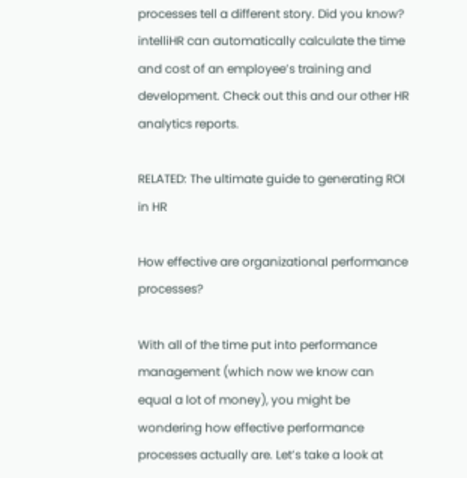processes tell a different story. Did you know? intelliHR can automatically calculate the time and cost of an employee’s training and development. Check out this and our other HR analytics reports.

RELATED: The ultimate guide to generating ROI in HR

How effective are organizational performance processes?

With all of the time put into performance management (which now we know can equal a lot of money), you might be wondering how effective performance processes actually are. Let’s take a look at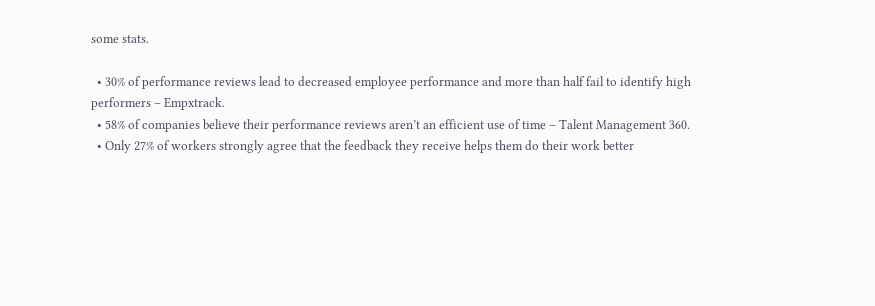some stats.

  • 30% of performance reviews lead to decreased employee performance and more than half fail to identify high performers – Empxtrack.
  • 58% of companies believe their performance reviews aren’t an efficient use of time – Talent Management 360.
  • Only 27% of workers strongly agree that the feedback they receive helps them do their work better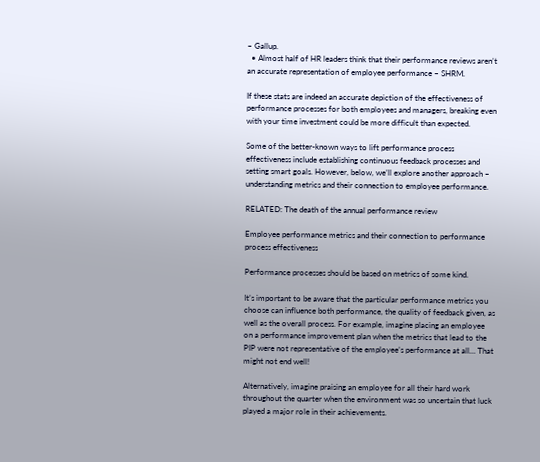– Gallup.
  • Almost half of HR leaders think that their performance reviews aren’t an accurate representation of employee performance – SHRM.

If these stats are indeed an accurate depiction of the effectiveness of performance processes for both employees and managers, breaking even with your time investment could be more difficult than expected.

Some of the better-known ways to lift performance process effectiveness include establishing continuous feedback processes and setting smart goals. However, below, we’ll explore another approach – understanding metrics and their connection to employee performance.

RELATED: The death of the annual performance review

Employee performance metrics and their connection to performance process effectiveness

Performance processes should be based on metrics of some kind.

It’s important to be aware that the particular performance metrics you choose can influence both performance, the quality of feedback given, as well as the overall process. For example, imagine placing an employee on a performance improvement plan when the metrics that lead to the PIP were not representative of the employee’s performance at all… That might not end well!

Alternatively, imagine praising an employee for all their hard work throughout the quarter when the environment was so uncertain that luck played a major role in their achievements.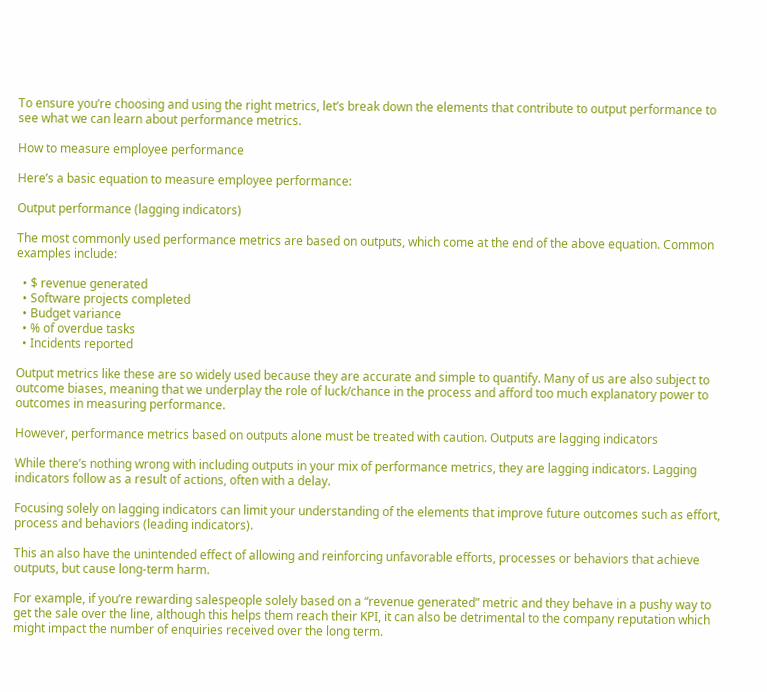To ensure you’re choosing and using the right metrics, let’s break down the elements that contribute to output performance to see what we can learn about performance metrics.

How to measure employee performance

Here’s a basic equation to measure employee performance:

Output performance (lagging indicators)

The most commonly used performance metrics are based on outputs, which come at the end of the above equation. Common examples include:

  • $ revenue generated
  • Software projects completed
  • Budget variance
  • % of overdue tasks
  • Incidents reported

Output metrics like these are so widely used because they are accurate and simple to quantify. Many of us are also subject to outcome biases, meaning that we underplay the role of luck/chance in the process and afford too much explanatory power to outcomes in measuring performance.

However, performance metrics based on outputs alone must be treated with caution. Outputs are lagging indicators

While there’s nothing wrong with including outputs in your mix of performance metrics, they are lagging indicators. Lagging indicators follow as a result of actions, often with a delay.

Focusing solely on lagging indicators can limit your understanding of the elements that improve future outcomes such as effort, process and behaviors (leading indicators).

This an also have the unintended effect of allowing and reinforcing unfavorable efforts, processes or behaviors that achieve outputs, but cause long-term harm.

For example, if you’re rewarding salespeople solely based on a “revenue generated” metric and they behave in a pushy way to get the sale over the line, although this helps them reach their KPI, it can also be detrimental to the company reputation which might impact the number of enquiries received over the long term.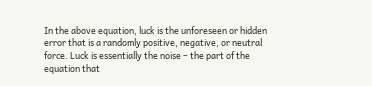In the above equation, luck is the unforeseen or hidden error that is a randomly positive, negative, or neutral force. Luck is essentially the noise – the part of the equation that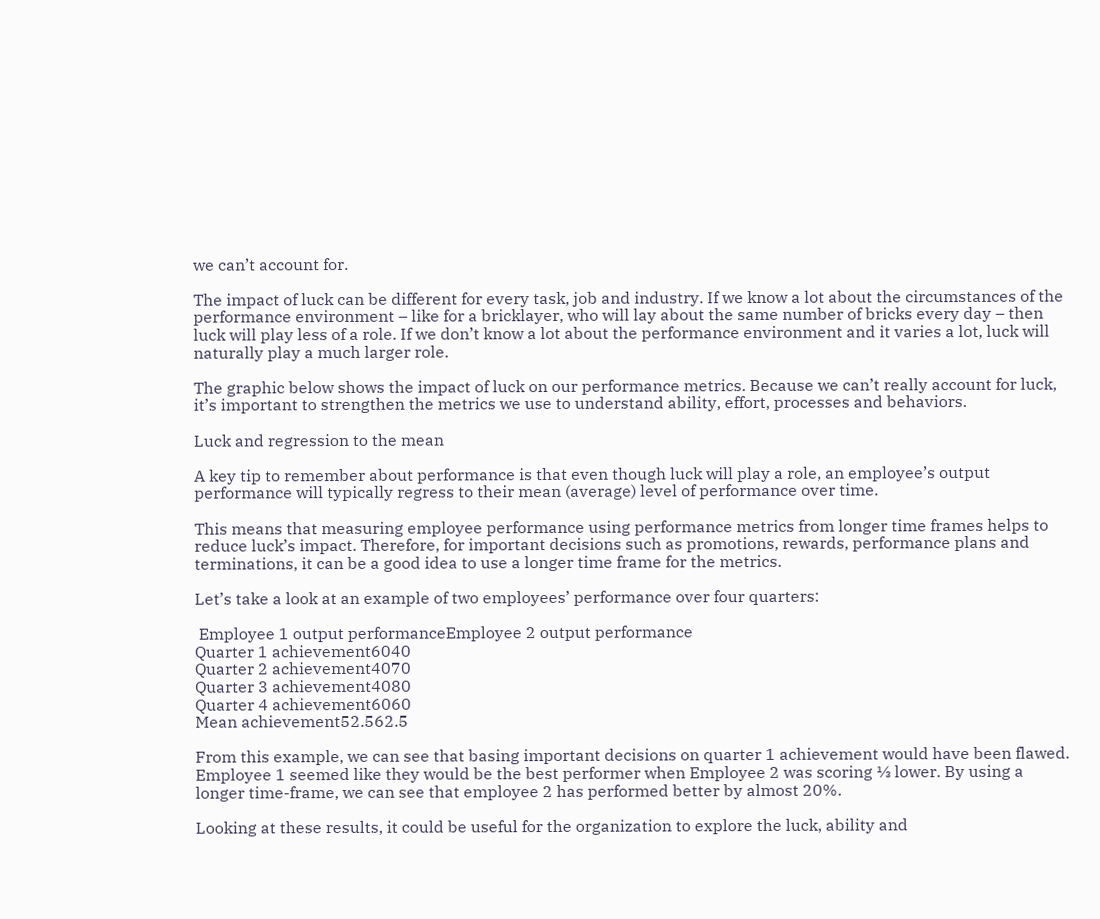we can’t account for.

The impact of luck can be different for every task, job and industry. If we know a lot about the circumstances of the performance environment – like for a bricklayer, who will lay about the same number of bricks every day – then luck will play less of a role. If we don’t know a lot about the performance environment and it varies a lot, luck will naturally play a much larger role.

The graphic below shows the impact of luck on our performance metrics. Because we can’t really account for luck, it’s important to strengthen the metrics we use to understand ability, effort, processes and behaviors.

Luck and regression to the mean

A key tip to remember about performance is that even though luck will play a role, an employee’s output performance will typically regress to their mean (average) level of performance over time.

This means that measuring employee performance using performance metrics from longer time frames helps to reduce luck’s impact. Therefore, for important decisions such as promotions, rewards, performance plans and terminations, it can be a good idea to use a longer time frame for the metrics.

Let’s take a look at an example of two employees’ performance over four quarters:

 Employee 1 output performanceEmployee 2 output performance
Quarter 1 achievement6040
Quarter 2 achievement4070
Quarter 3 achievement4080
Quarter 4 achievement6060
Mean achievement52.562.5

From this example, we can see that basing important decisions on quarter 1 achievement would have been flawed. Employee 1 seemed like they would be the best performer when Employee 2 was scoring ⅓ lower. By using a longer time-frame, we can see that employee 2 has performed better by almost 20%.

Looking at these results, it could be useful for the organization to explore the luck, ability and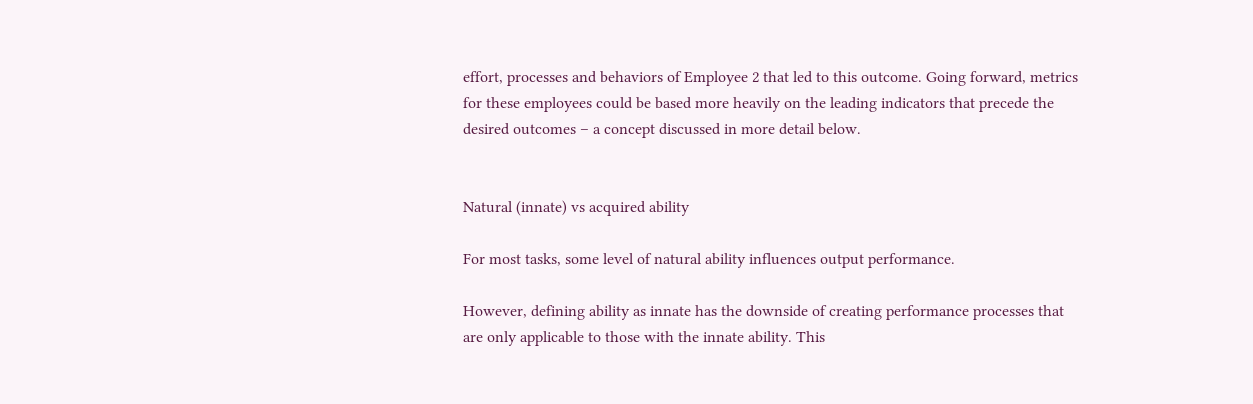effort, processes and behaviors of Employee 2 that led to this outcome. Going forward, metrics for these employees could be based more heavily on the leading indicators that precede the desired outcomes – a concept discussed in more detail below.


Natural (innate) vs acquired ability

For most tasks, some level of natural ability influences output performance.

However, defining ability as innate has the downside of creating performance processes that are only applicable to those with the innate ability. This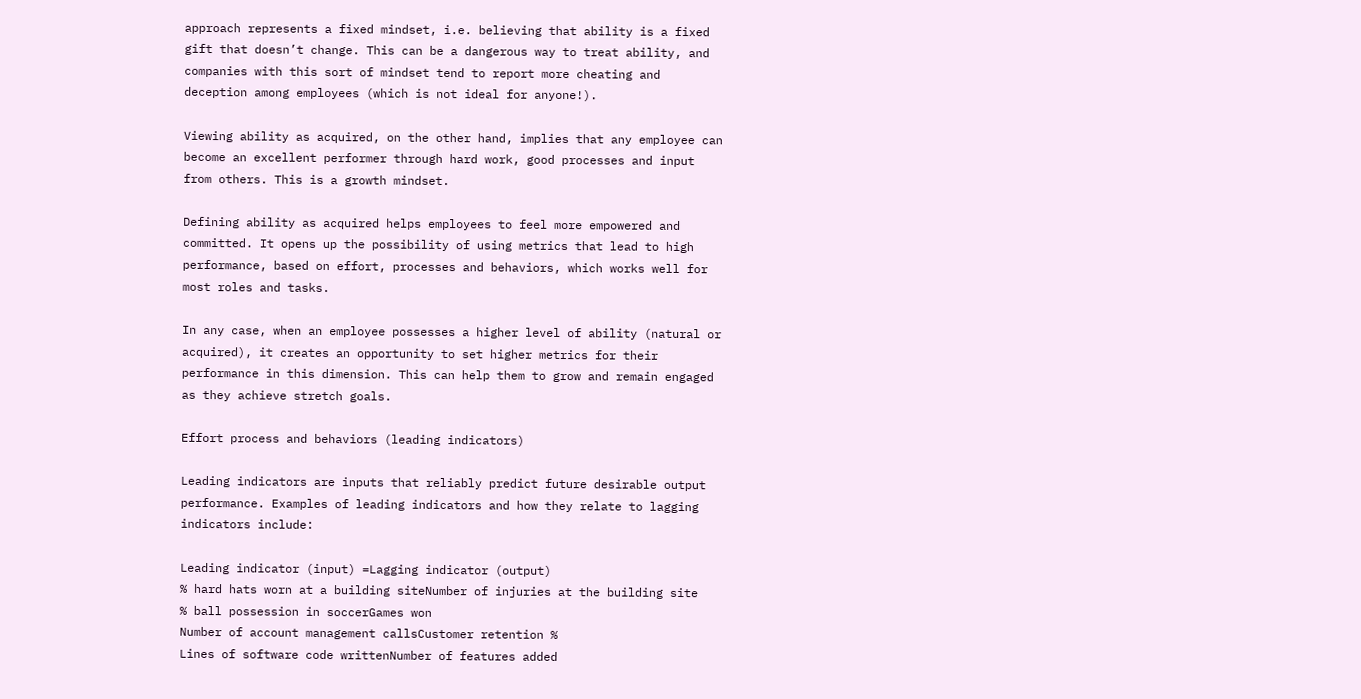approach represents a fixed mindset, i.e. believing that ability is a fixed gift that doesn’t change. This can be a dangerous way to treat ability, and companies with this sort of mindset tend to report more cheating and deception among employees (which is not ideal for anyone!).

Viewing ability as acquired, on the other hand, implies that any employee can become an excellent performer through hard work, good processes and input from others. This is a growth mindset.

Defining ability as acquired helps employees to feel more empowered and committed. It opens up the possibility of using metrics that lead to high performance, based on effort, processes and behaviors, which works well for most roles and tasks.

In any case, when an employee possesses a higher level of ability (natural or acquired), it creates an opportunity to set higher metrics for their performance in this dimension. This can help them to grow and remain engaged as they achieve stretch goals.

Effort process and behaviors (leading indicators)

Leading indicators are inputs that reliably predict future desirable output performance. Examples of leading indicators and how they relate to lagging indicators include:

Leading indicator (input) =Lagging indicator (output)
% hard hats worn at a building siteNumber of injuries at the building site
% ball possession in soccerGames won
Number of account management callsCustomer retention %
Lines of software code writtenNumber of features added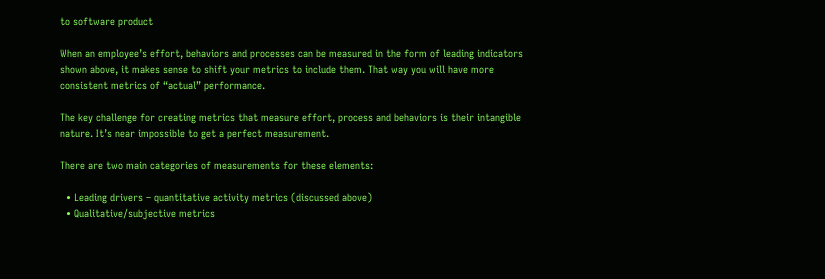to software product

When an employee’s effort, behaviors and processes can be measured in the form of leading indicators shown above, it makes sense to shift your metrics to include them. That way you will have more consistent metrics of “actual” performance.

The key challenge for creating metrics that measure effort, process and behaviors is their intangible nature. It’s near impossible to get a perfect measurement.

There are two main categories of measurements for these elements:

  • Leading drivers – quantitative activity metrics (discussed above)
  • Qualitative/subjective metrics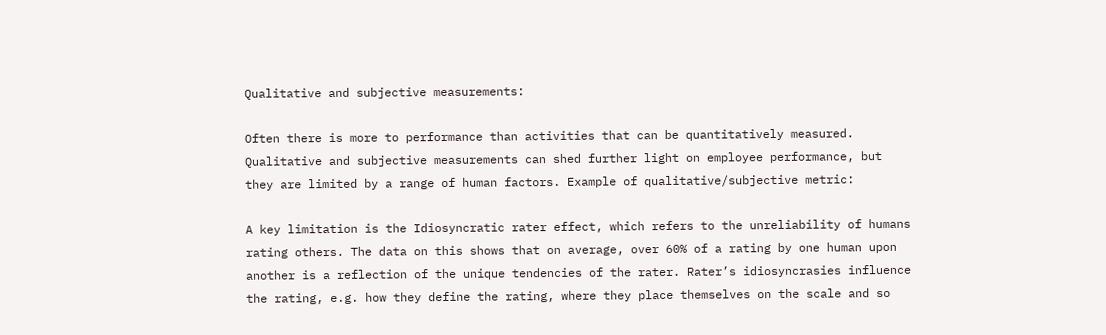Qualitative and subjective measurements:

Often there is more to performance than activities that can be quantitatively measured. Qualitative and subjective measurements can shed further light on employee performance, but they are limited by a range of human factors. Example of qualitative/subjective metric:

A key limitation is the Idiosyncratic rater effect, which refers to the unreliability of humans rating others. The data on this shows that on average, over 60% of a rating by one human upon another is a reflection of the unique tendencies of the rater. Rater’s idiosyncrasies influence the rating, e.g. how they define the rating, where they place themselves on the scale and so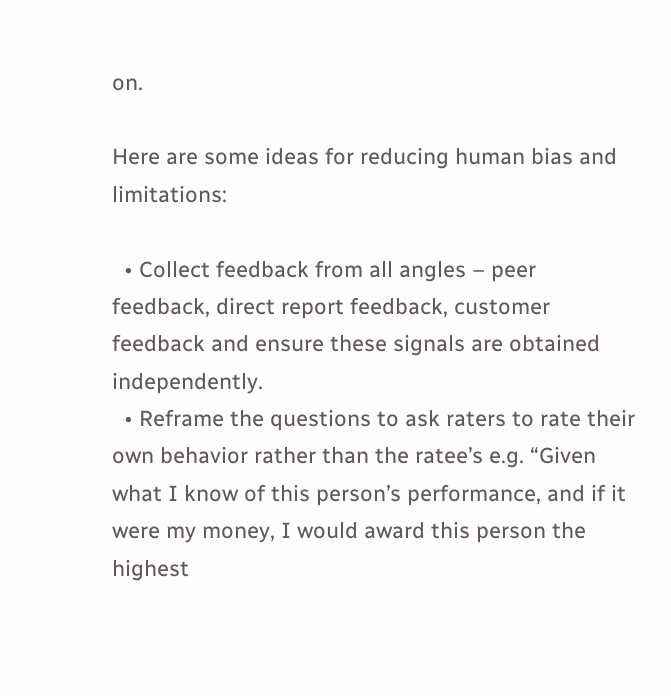on.

Here are some ideas for reducing human bias and limitations:

  • Collect feedback from all angles – peer feedback, direct report feedback, customer feedback and ensure these signals are obtained independently.
  • Reframe the questions to ask raters to rate their own behavior rather than the ratee’s e.g. “Given what I know of this person’s performance, and if it were my money, I would award this person the highest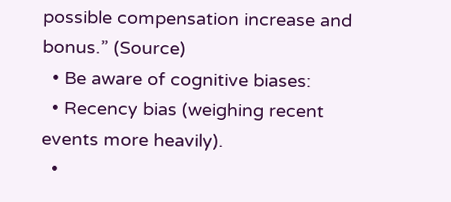possible compensation increase and bonus.” (Source)
  • Be aware of cognitive biases:
  • Recency bias (weighing recent events more heavily).
  •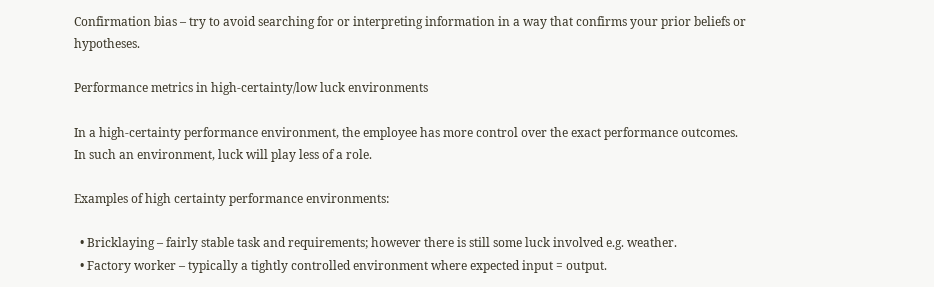Confirmation bias – try to avoid searching for or interpreting information in a way that confirms your prior beliefs or hypotheses.

Performance metrics in high-certainty/low luck environments

In a high-certainty performance environment, the employee has more control over the exact performance outcomes. In such an environment, luck will play less of a role.

Examples of high certainty performance environments:

  • Bricklaying – fairly stable task and requirements; however there is still some luck involved e.g. weather.
  • Factory worker – typically a tightly controlled environment where expected input = output.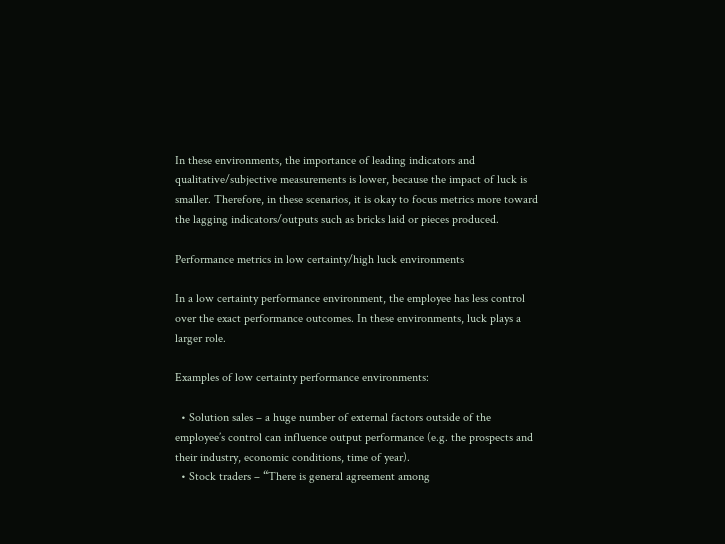In these environments, the importance of leading indicators and qualitative/subjective measurements is lower, because the impact of luck is smaller. Therefore, in these scenarios, it is okay to focus metrics more toward the lagging indicators/outputs such as bricks laid or pieces produced.

Performance metrics in low certainty/high luck environments

In a low certainty performance environment, the employee has less control over the exact performance outcomes. In these environments, luck plays a larger role.

Examples of low certainty performance environments:

  • Solution sales – a huge number of external factors outside of the employee’s control can influence output performance (e.g. the prospects and their industry, economic conditions, time of year).
  • Stock traders – “There is general agreement among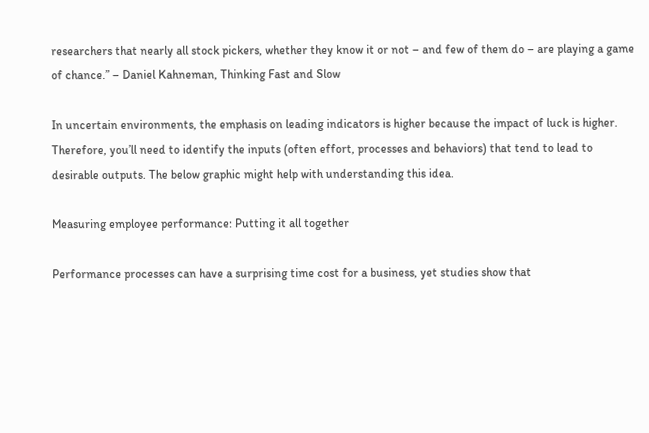researchers that nearly all stock pickers, whether they know it or not – and few of them do – are playing a game of chance.” – Daniel Kahneman, Thinking Fast and Slow

In uncertain environments, the emphasis on leading indicators is higher because the impact of luck is higher. Therefore, you’ll need to identify the inputs (often effort, processes and behaviors) that tend to lead to desirable outputs. The below graphic might help with understanding this idea.

Measuring employee performance: Putting it all together

Performance processes can have a surprising time cost for a business, yet studies show that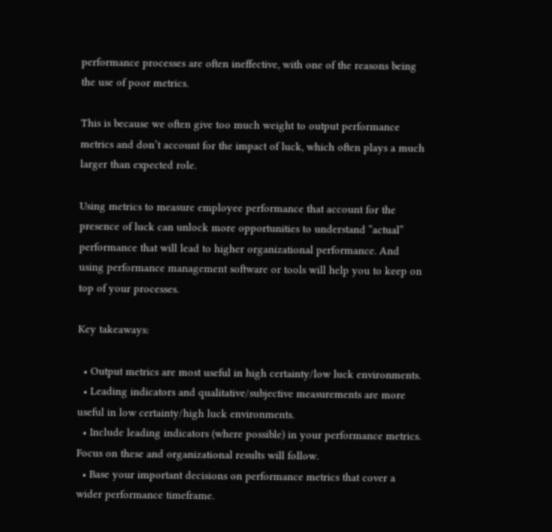performance processes are often ineffective, with one of the reasons being the use of poor metrics.

This is because we often give too much weight to output performance metrics and don’t account for the impact of luck, which often plays a much larger than expected role.

Using metrics to measure employee performance that account for the presence of luck can unlock more opportunities to understand “actual” performance that will lead to higher organizational performance. And using performance management software or tools will help you to keep on top of your processes.

Key takeaways:

  • Output metrics are most useful in high certainty/low luck environments.
  • Leading indicators and qualitative/subjective measurements are more useful in low certainty/high luck environments.
  • Include leading indicators (where possible) in your performance metrics. Focus on these and organizational results will follow.
  • Base your important decisions on performance metrics that cover a wider performance timeframe.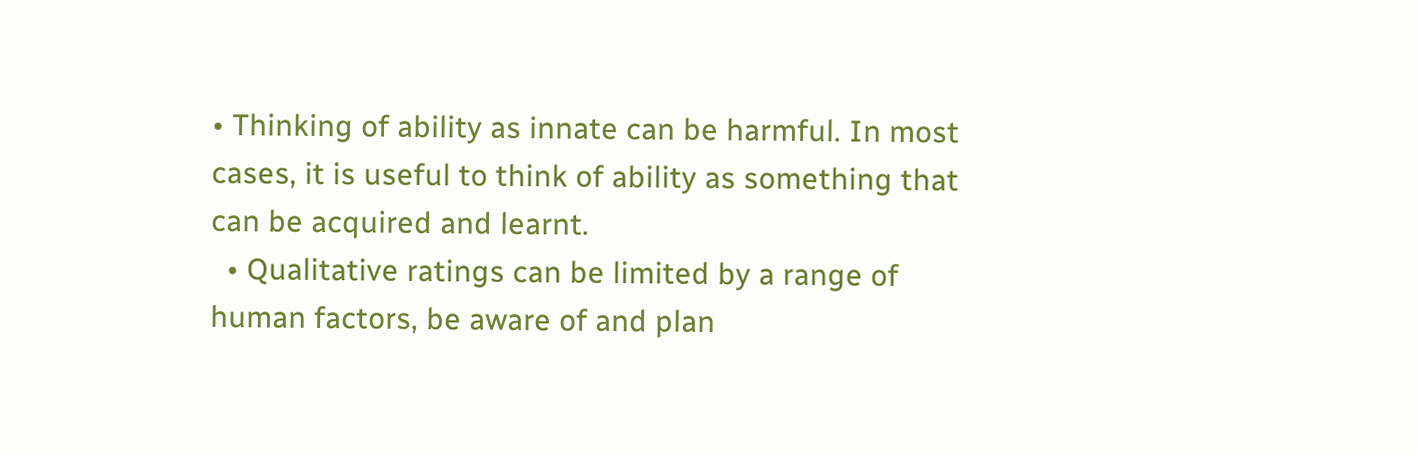• Thinking of ability as innate can be harmful. In most cases, it is useful to think of ability as something that can be acquired and learnt.
  • Qualitative ratings can be limited by a range of human factors, be aware of and plan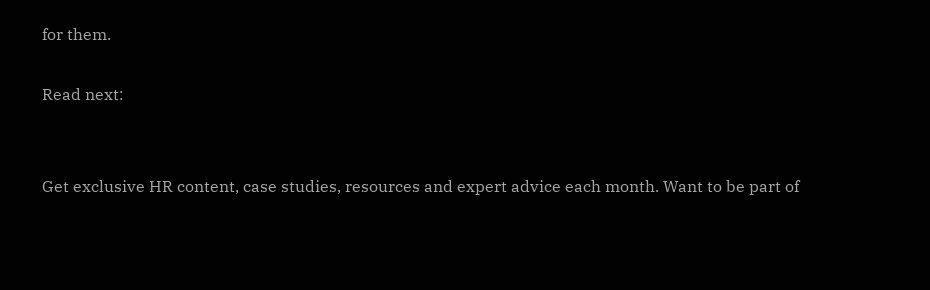for them.

Read next:


Get exclusive HR content, case studies, resources and expert advice each month. Want to be part of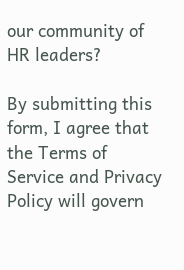our community of HR leaders?

By submitting this form, I agree that the Terms of Service and Privacy Policy will govern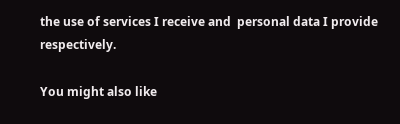the use of services I receive and  personal data I provide respectively.

You might also like